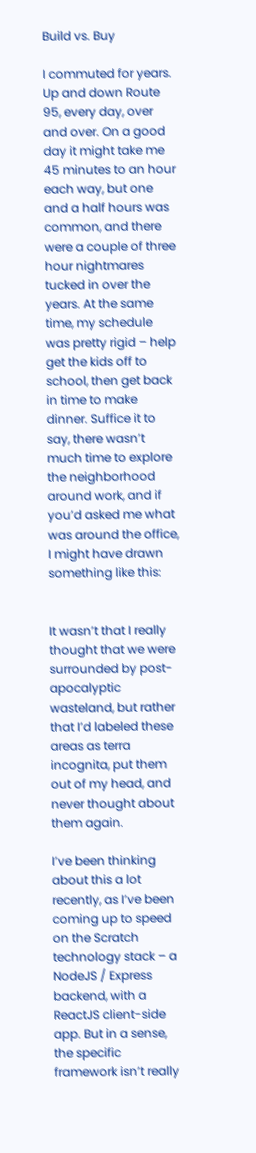Build vs. Buy

I commuted for years. Up and down Route 95, every day, over and over. On a good day it might take me 45 minutes to an hour each way, but one and a half hours was common, and there were a couple of three hour nightmares tucked in over the years. At the same time, my schedule was pretty rigid – help get the kids off to school, then get back in time to make dinner. Suffice it to say, there wasn’t much time to explore the neighborhood around work, and if you’d asked me what was around the office, I might have drawn something like this:


It wasn’t that I really thought that we were surrounded by post-apocalyptic wasteland, but rather that I’d labeled these areas as terra incognita, put them out of my head, and never thought about them again.

I’ve been thinking about this a lot recently, as I’ve been coming up to speed on the Scratch technology stack – a NodeJS / Express backend, with a ReactJS client-side app. But in a sense, the specific framework isn’t really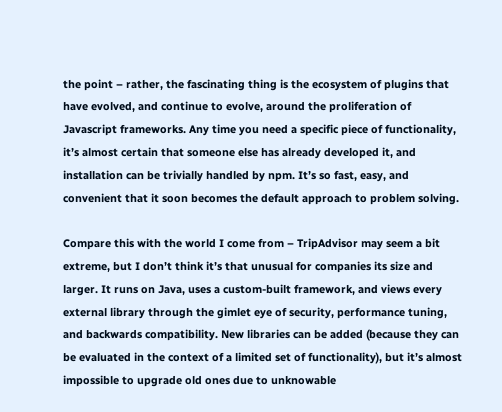the point – rather, the fascinating thing is the ecosystem of plugins that have evolved, and continue to evolve, around the proliferation of Javascript frameworks. Any time you need a specific piece of functionality, it’s almost certain that someone else has already developed it, and installation can be trivially handled by npm. It’s so fast, easy, and convenient that it soon becomes the default approach to problem solving.

Compare this with the world I come from – TripAdvisor may seem a bit extreme, but I don’t think it’s that unusual for companies its size and larger. It runs on Java, uses a custom-built framework, and views every external library through the gimlet eye of security, performance tuning, and backwards compatibility. New libraries can be added (because they can be evaluated in the context of a limited set of functionality), but it’s almost impossible to upgrade old ones due to unknowable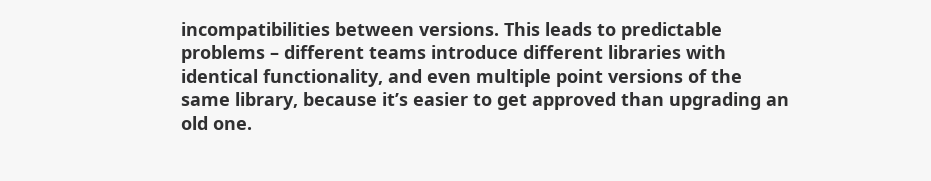incompatibilities between versions. This leads to predictable problems – different teams introduce different libraries with identical functionality, and even multiple point versions of the same library, because it’s easier to get approved than upgrading an old one.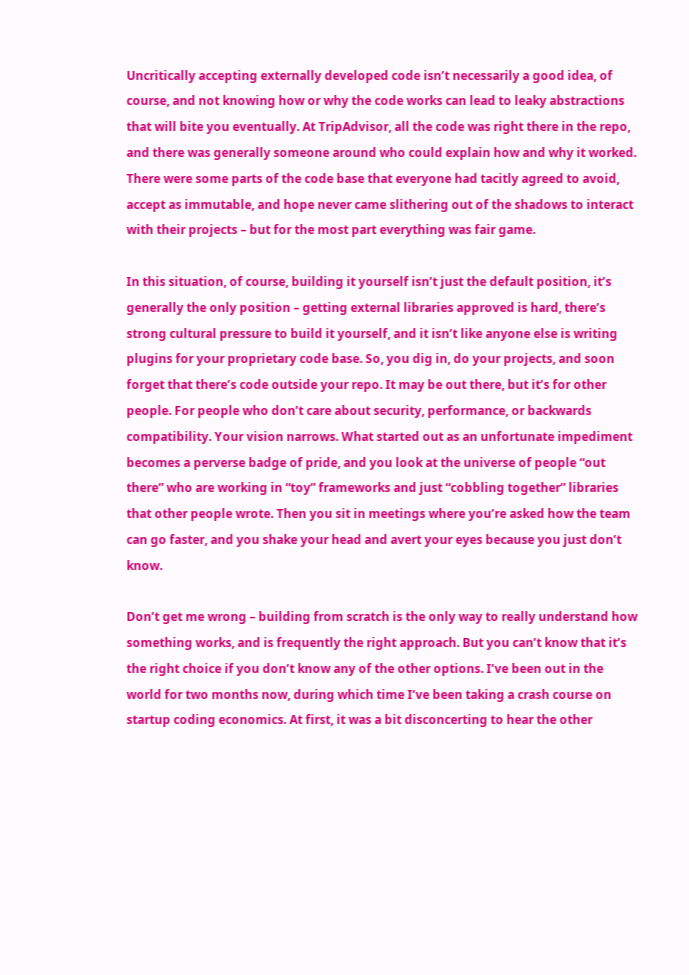Uncritically accepting externally developed code isn’t necessarily a good idea, of course, and not knowing how or why the code works can lead to leaky abstractions that will bite you eventually. At TripAdvisor, all the code was right there in the repo, and there was generally someone around who could explain how and why it worked. There were some parts of the code base that everyone had tacitly agreed to avoid, accept as immutable, and hope never came slithering out of the shadows to interact with their projects – but for the most part everything was fair game.

In this situation, of course, building it yourself isn’t just the default position, it’s generally the only position – getting external libraries approved is hard, there’s strong cultural pressure to build it yourself, and it isn’t like anyone else is writing plugins for your proprietary code base. So, you dig in, do your projects, and soon forget that there’s code outside your repo. It may be out there, but it’s for other people. For people who don’t care about security, performance, or backwards compatibility. Your vision narrows. What started out as an unfortunate impediment becomes a perverse badge of pride, and you look at the universe of people “out there” who are working in “toy” frameworks and just “cobbling together” libraries that other people wrote. Then you sit in meetings where you’re asked how the team can go faster, and you shake your head and avert your eyes because you just don’t know.

Don’t get me wrong – building from scratch is the only way to really understand how something works, and is frequently the right approach. But you can’t know that it’s the right choice if you don’t know any of the other options. I’ve been out in the world for two months now, during which time I’ve been taking a crash course on startup coding economics. At first, it was a bit disconcerting to hear the other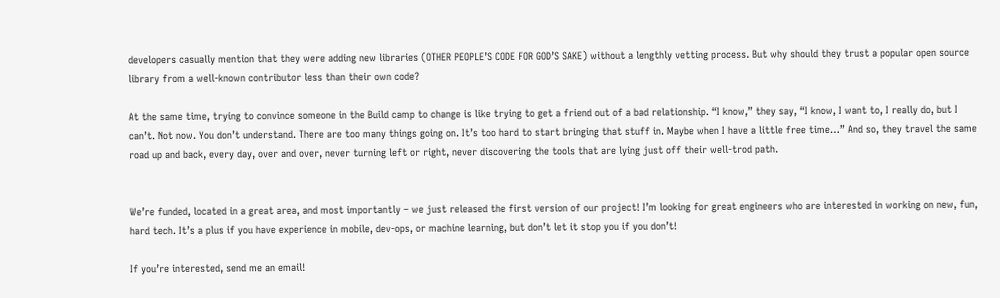developers casually mention that they were adding new libraries (OTHER PEOPLE’S CODE FOR GOD’S SAKE) without a lengthly vetting process. But why should they trust a popular open source library from a well-known contributor less than their own code?

At the same time, trying to convince someone in the Build camp to change is like trying to get a friend out of a bad relationship. “I know,” they say, “I know, I want to, I really do, but I can’t. Not now. You don’t understand. There are too many things going on. It’s too hard to start bringing that stuff in. Maybe when I have a little free time…” And so, they travel the same road up and back, every day, over and over, never turning left or right, never discovering the tools that are lying just off their well-trod path.


We’re funded, located in a great area, and most importantly – we just released the first version of our project! I’m looking for great engineers who are interested in working on new, fun, hard tech. It’s a plus if you have experience in mobile, dev-ops, or machine learning, but don’t let it stop you if you don’t!

If you’re interested, send me an email!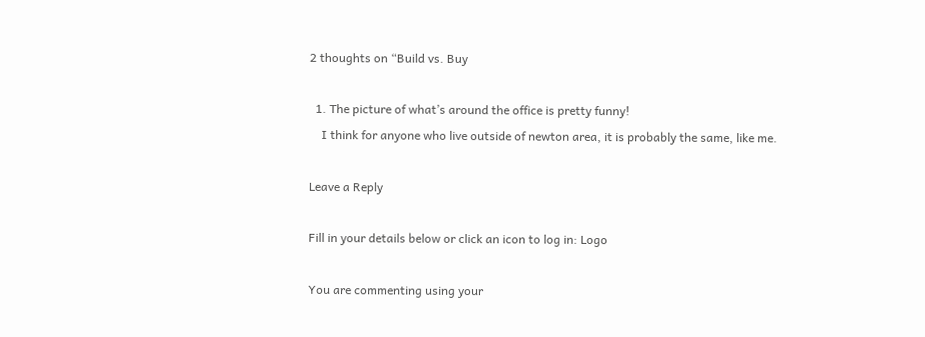2 thoughts on “Build vs. Buy

  1. The picture of what’s around the office is pretty funny!
    I think for anyone who live outside of newton area, it is probably the same, like me.

Leave a Reply

Fill in your details below or click an icon to log in: Logo

You are commenting using your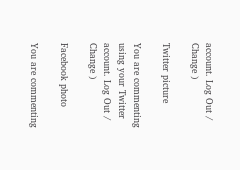account. Log Out /  Change )

Twitter picture

You are commenting using your Twitter account. Log Out /  Change )

Facebook photo

You are commenting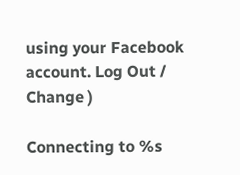using your Facebook account. Log Out /  Change )

Connecting to %s